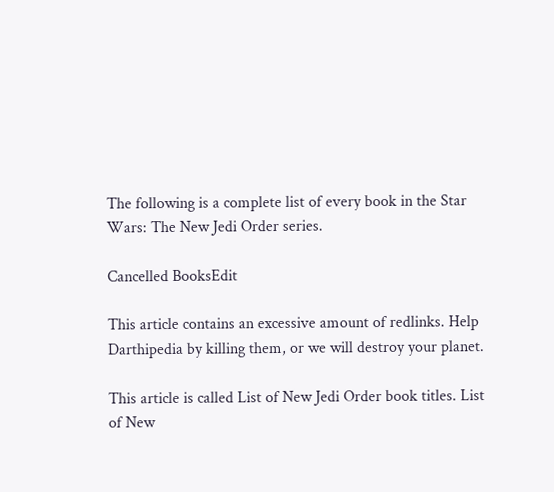The following is a complete list of every book in the Star Wars: The New Jedi Order series.

Cancelled BooksEdit

This article contains an excessive amount of redlinks. Help Darthipedia by killing them, or we will destroy your planet.

This article is called List of New Jedi Order book titles. List of New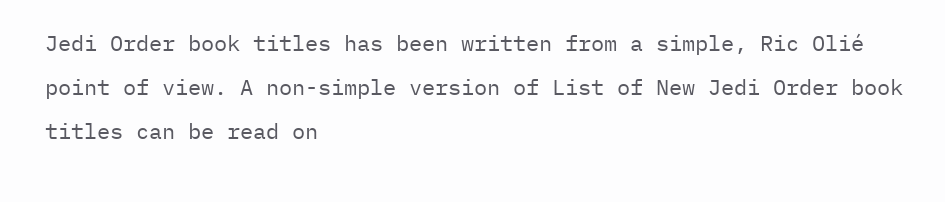Jedi Order book titles has been written from a simple, Ric Olié point of view. A non-simple version of List of New Jedi Order book titles can be read on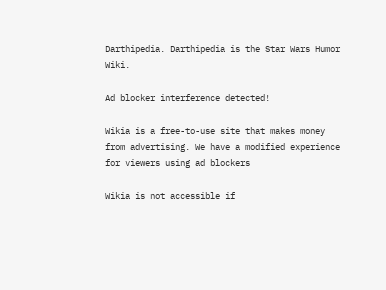Darthipedia. Darthipedia is the Star Wars Humor Wiki.

Ad blocker interference detected!

Wikia is a free-to-use site that makes money from advertising. We have a modified experience for viewers using ad blockers

Wikia is not accessible if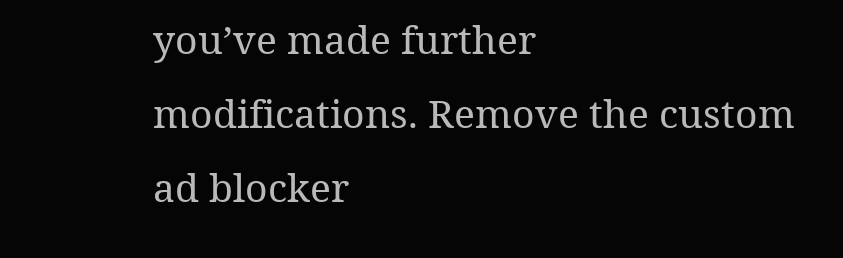you’ve made further modifications. Remove the custom ad blocker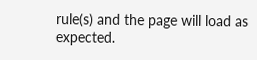rule(s) and the page will load as expected.